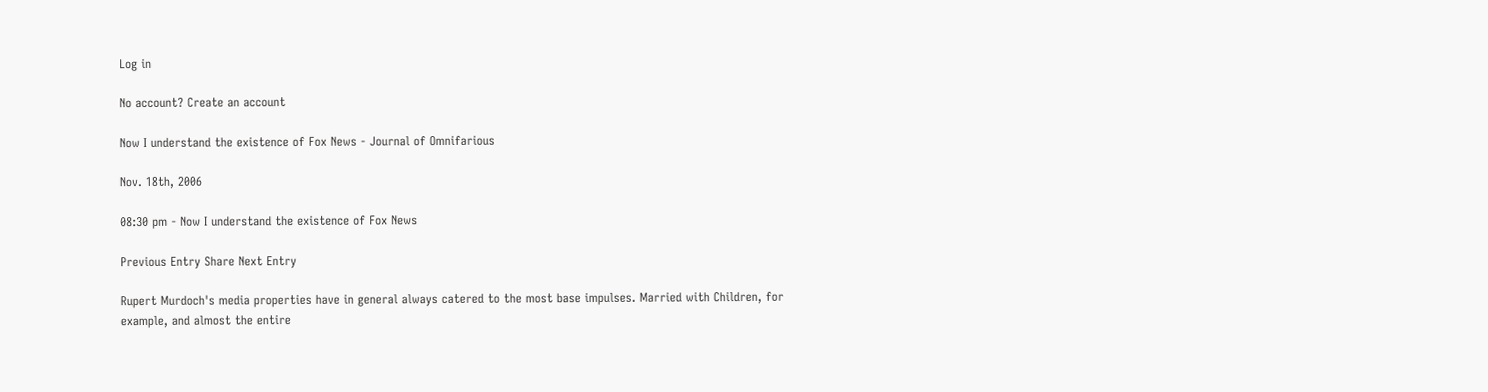Log in

No account? Create an account

Now I understand the existence of Fox News - Journal of Omnifarious

Nov. 18th, 2006

08:30 pm - Now I understand the existence of Fox News

Previous Entry Share Next Entry

Rupert Murdoch's media properties have in general always catered to the most base impulses. Married with Children, for example, and almost the entire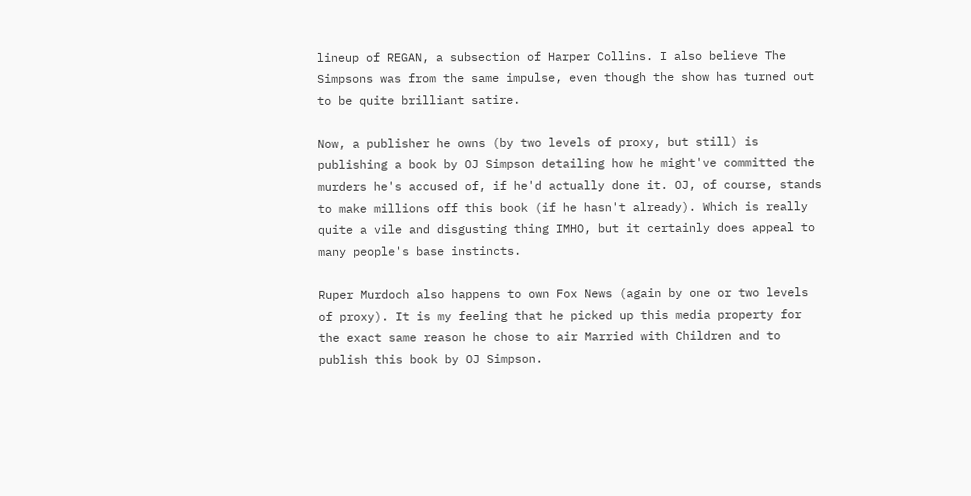lineup of REGAN, a subsection of Harper Collins. I also believe The Simpsons was from the same impulse, even though the show has turned out to be quite brilliant satire.

Now, a publisher he owns (by two levels of proxy, but still) is publishing a book by OJ Simpson detailing how he might've committed the murders he's accused of, if he'd actually done it. OJ, of course, stands to make millions off this book (if he hasn't already). Which is really quite a vile and disgusting thing IMHO, but it certainly does appeal to many people's base instincts.

Ruper Murdoch also happens to own Fox News (again by one or two levels of proxy). It is my feeling that he picked up this media property for the exact same reason he chose to air Married with Children and to publish this book by OJ Simpson.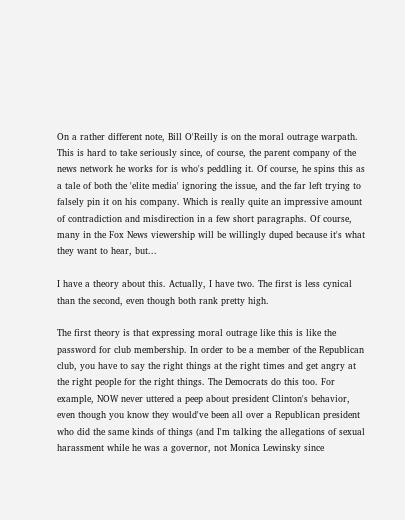On a rather different note, Bill O'Reilly is on the moral outrage warpath. This is hard to take seriously since, of course, the parent company of the news network he works for is who's peddling it. Of course, he spins this as a tale of both the 'elite media' ignoring the issue, and the far left trying to falsely pin it on his company. Which is really quite an impressive amount of contradiction and misdirection in a few short paragraphs. Of course, many in the Fox News viewership will be willingly duped because it's what they want to hear, but...

I have a theory about this. Actually, I have two. The first is less cynical than the second, even though both rank pretty high.

The first theory is that expressing moral outrage like this is like the password for club membership. In order to be a member of the Republican club, you have to say the right things at the right times and get angry at the right people for the right things. The Democrats do this too. For example, NOW never uttered a peep about president Clinton's behavior, even though you know they would've been all over a Republican president who did the same kinds of things (and I'm talking the allegations of sexual harassment while he was a governor, not Monica Lewinsky since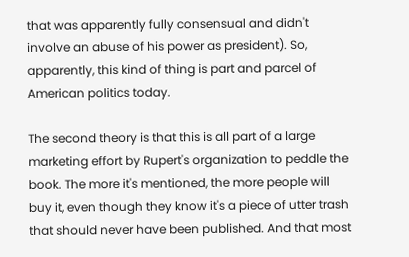that was apparently fully consensual and didn't involve an abuse of his power as president). So, apparently, this kind of thing is part and parcel of American politics today.

The second theory is that this is all part of a large marketing effort by Rupert's organization to peddle the book. The more it's mentioned, the more people will buy it, even though they know it's a piece of utter trash that should never have been published. And that most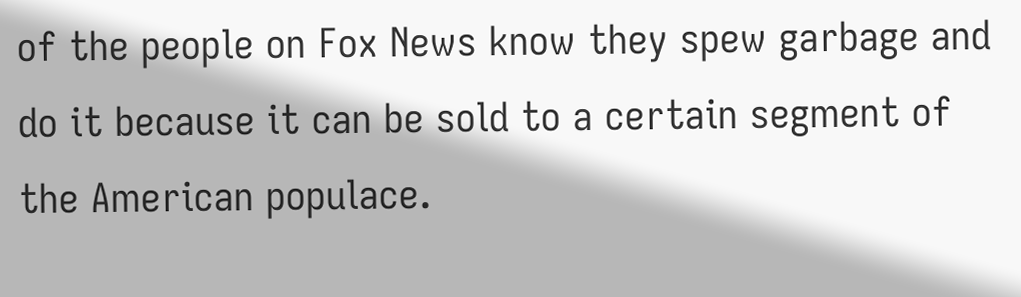of the people on Fox News know they spew garbage and do it because it can be sold to a certain segment of the American populace.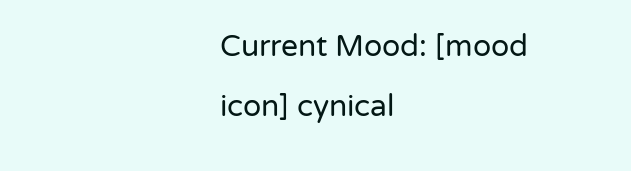Current Mood: [mood icon] cynical